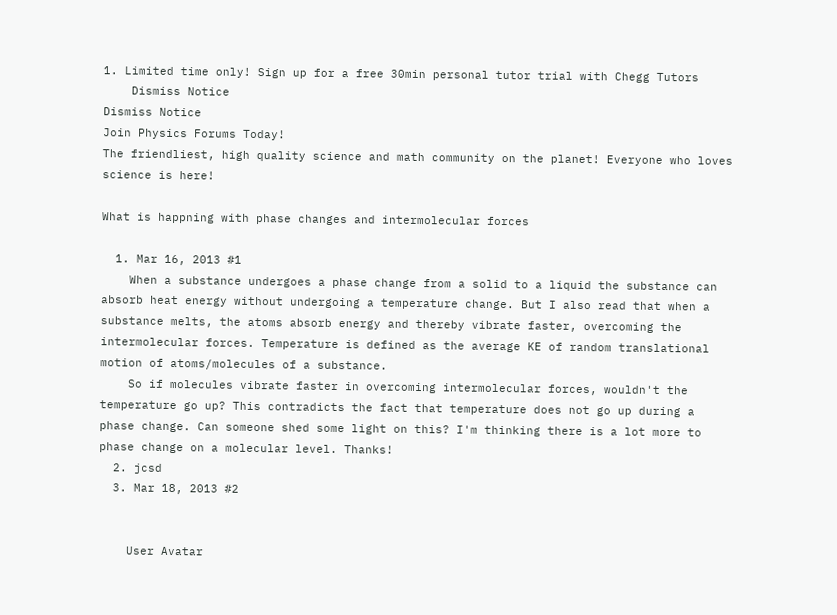1. Limited time only! Sign up for a free 30min personal tutor trial with Chegg Tutors
    Dismiss Notice
Dismiss Notice
Join Physics Forums Today!
The friendliest, high quality science and math community on the planet! Everyone who loves science is here!

What is happning with phase changes and intermolecular forces

  1. Mar 16, 2013 #1
    When a substance undergoes a phase change from a solid to a liquid the substance can absorb heat energy without undergoing a temperature change. But I also read that when a substance melts, the atoms absorb energy and thereby vibrate faster, overcoming the intermolecular forces. Temperature is defined as the average KE of random translational motion of atoms/molecules of a substance.
    So if molecules vibrate faster in overcoming intermolecular forces, wouldn't the temperature go up? This contradicts the fact that temperature does not go up during a phase change. Can someone shed some light on this? I'm thinking there is a lot more to phase change on a molecular level. Thanks!
  2. jcsd
  3. Mar 18, 2013 #2


    User Avatar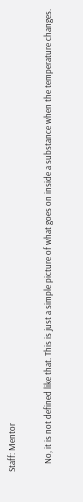Staff: Mentor

    No, it is not defined like that. This is just a simple picture of what goes on inside a substance when the temperature changes.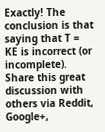Exactly! The conclusion is that saying that T = KE is incorrect (or incomplete).
Share this great discussion with others via Reddit, Google+,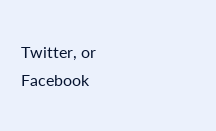Twitter, or Facebook